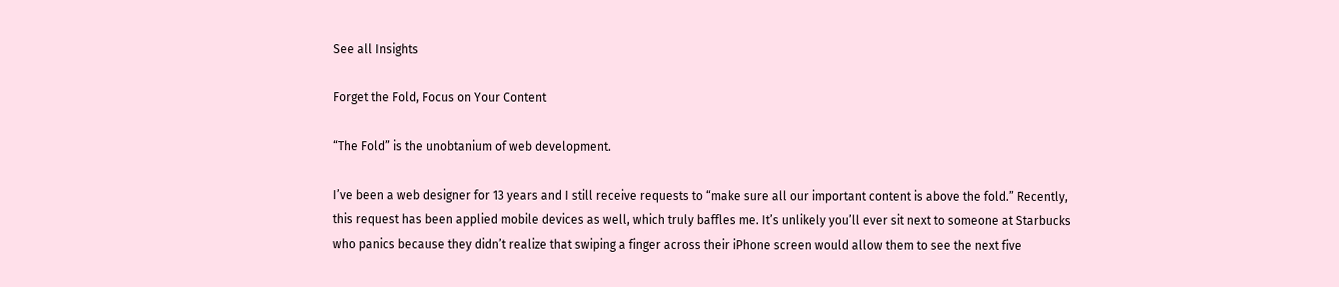See all Insights

Forget the Fold, Focus on Your Content

“The Fold” is the unobtanium of web development.

I’ve been a web designer for 13 years and I still receive requests to “make sure all our important content is above the fold.” Recently, this request has been applied mobile devices as well, which truly baffles me. It’s unlikely you’ll ever sit next to someone at Starbucks who panics because they didn’t realize that swiping a finger across their iPhone screen would allow them to see the next five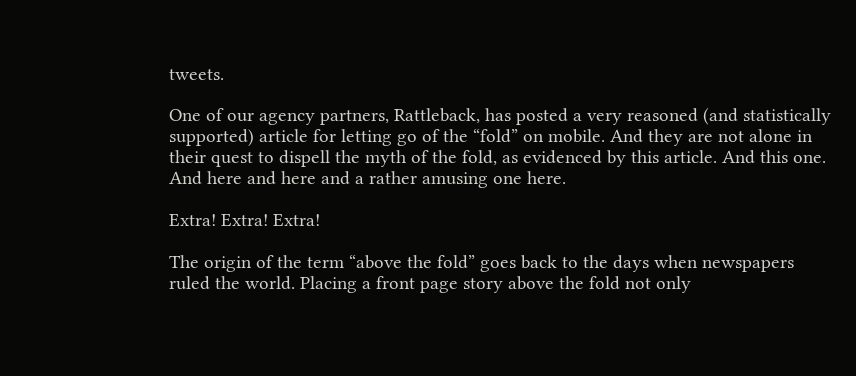tweets.

One of our agency partners, Rattleback, has posted a very reasoned (and statistically supported) article for letting go of the “fold” on mobile. And they are not alone in their quest to dispell the myth of the fold, as evidenced by this article. And this one. And here and here and a rather amusing one here.

Extra! Extra! Extra!

The origin of the term “above the fold” goes back to the days when newspapers ruled the world. Placing a front page story above the fold not only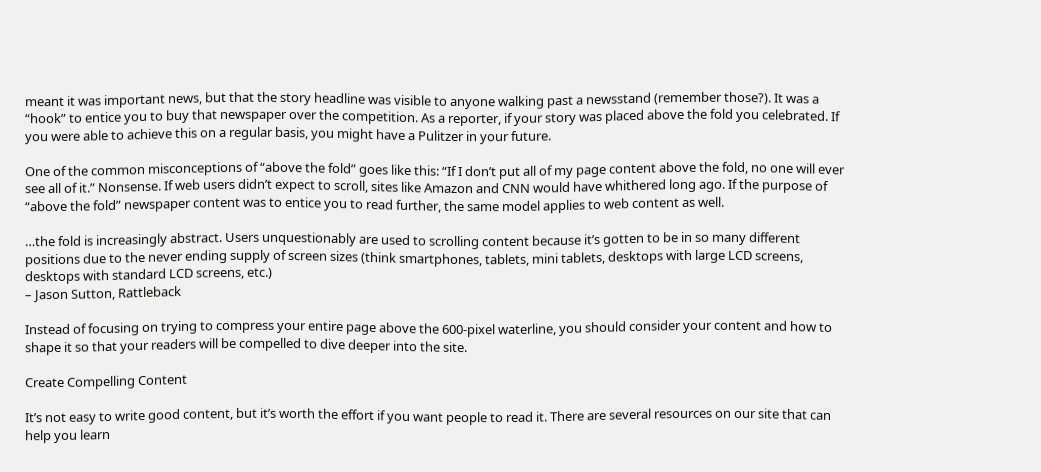meant it was important news, but that the story headline was visible to anyone walking past a newsstand (remember those?). It was a “hook” to entice you to buy that newspaper over the competition. As a reporter, if your story was placed above the fold you celebrated. If you were able to achieve this on a regular basis, you might have a Pulitzer in your future.

One of the common misconceptions of “above the fold” goes like this: “If I don’t put all of my page content above the fold, no one will ever see all of it.” Nonsense. If web users didn’t expect to scroll, sites like Amazon and CNN would have whithered long ago. If the purpose of “above the fold” newspaper content was to entice you to read further, the same model applies to web content as well.

…the fold is increasingly abstract. Users unquestionably are used to scrolling content because it’s gotten to be in so many different positions due to the never ending supply of screen sizes (think smartphones, tablets, mini tablets, desktops with large LCD screens, desktops with standard LCD screens, etc.)
– Jason Sutton, Rattleback

Instead of focusing on trying to compress your entire page above the 600-pixel waterline, you should consider your content and how to shape it so that your readers will be compelled to dive deeper into the site.

Create Compelling Content

It’s not easy to write good content, but it’s worth the effort if you want people to read it. There are several resources on our site that can help you learn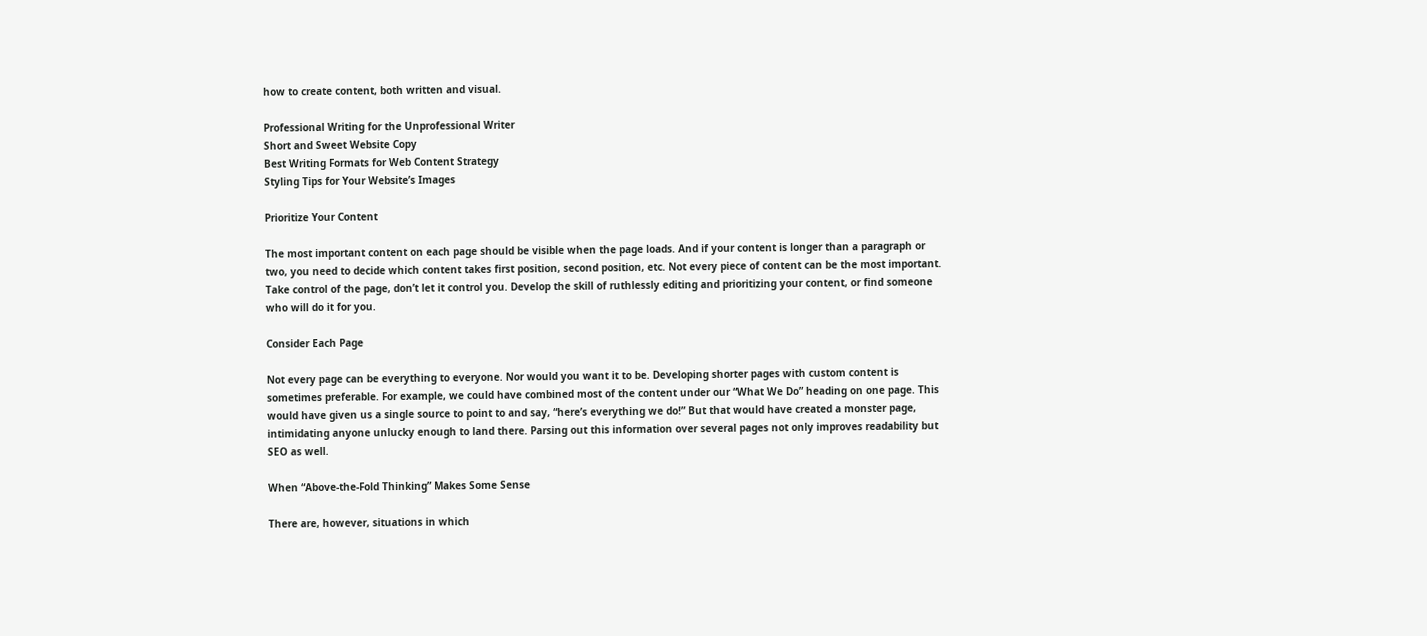how to create content, both written and visual.

Professional Writing for the Unprofessional Writer
Short and Sweet Website Copy
Best Writing Formats for Web Content Strategy
Styling Tips for Your Website’s Images

Prioritize Your Content

The most important content on each page should be visible when the page loads. And if your content is longer than a paragraph or two, you need to decide which content takes first position, second position, etc. Not every piece of content can be the most important. Take control of the page, don’t let it control you. Develop the skill of ruthlessly editing and prioritizing your content, or find someone who will do it for you.

Consider Each Page

Not every page can be everything to everyone. Nor would you want it to be. Developing shorter pages with custom content is sometimes preferable. For example, we could have combined most of the content under our “What We Do” heading on one page. This would have given us a single source to point to and say, “here’s everything we do!” But that would have created a monster page, intimidating anyone unlucky enough to land there. Parsing out this information over several pages not only improves readability but SEO as well.

When “Above-the-Fold Thinking” Makes Some Sense

There are, however, situations in which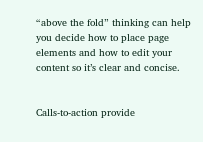“above the fold” thinking can help you decide how to place page elements and how to edit your content so it’s clear and concise.


Calls-to-action provide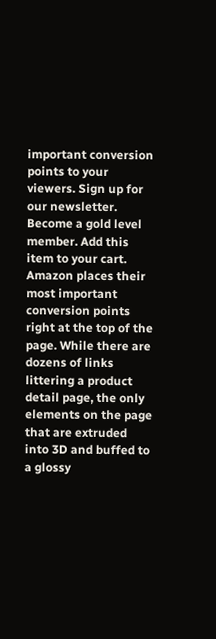important conversion points to your viewers. Sign up for our newsletter. Become a gold level member. Add this item to your cart. Amazon places their most important conversion points right at the top of the page. While there are dozens of links littering a product detail page, the only elements on the page that are extruded into 3D and buffed to a glossy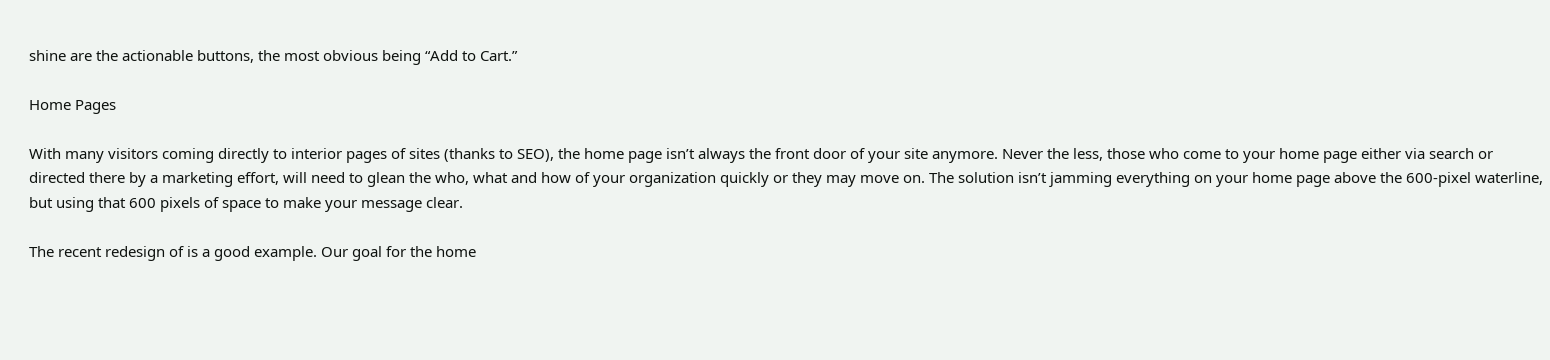shine are the actionable buttons, the most obvious being “Add to Cart.”

Home Pages

With many visitors coming directly to interior pages of sites (thanks to SEO), the home page isn’t always the front door of your site anymore. Never the less, those who come to your home page either via search or directed there by a marketing effort, will need to glean the who, what and how of your organization quickly or they may move on. The solution isn’t jamming everything on your home page above the 600-pixel waterline, but using that 600 pixels of space to make your message clear.

The recent redesign of is a good example. Our goal for the home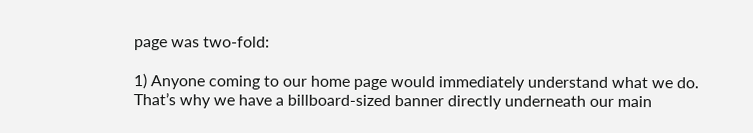page was two-fold:

1) Anyone coming to our home page would immediately understand what we do.
That’s why we have a billboard-sized banner directly underneath our main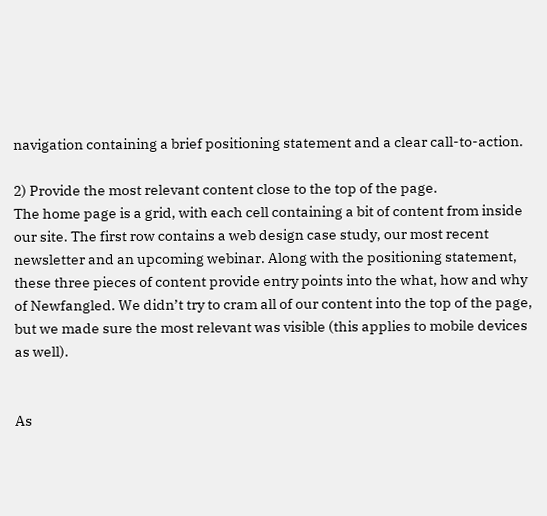navigation containing a brief positioning statement and a clear call-to-action.

2) Provide the most relevant content close to the top of the page.
The home page is a grid, with each cell containing a bit of content from inside our site. The first row contains a web design case study, our most recent newsletter and an upcoming webinar. Along with the positioning statement, these three pieces of content provide entry points into the what, how and why of Newfangled. We didn’t try to cram all of our content into the top of the page, but we made sure the most relevant was visible (this applies to mobile devices as well).


As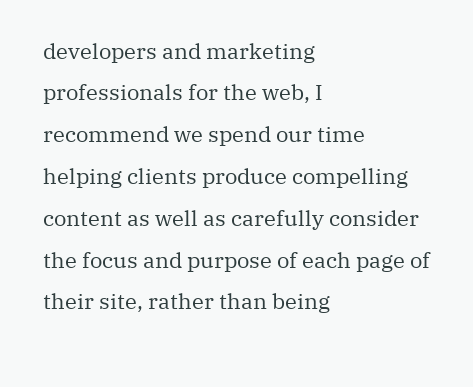developers and marketing professionals for the web, I recommend we spend our time helping clients produce compelling content as well as carefully consider the focus and purpose of each page of their site, rather than being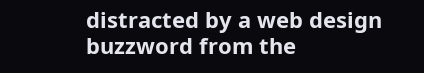distracted by a web design buzzword from the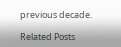previous decade.

Related Posts